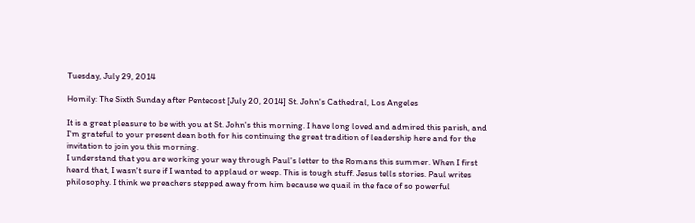Tuesday, July 29, 2014

Homily: The Sixth Sunday after Pentecost [July 20, 2014] St. John's Cathedral, Los Angeles

It is a great pleasure to be with you at St. John's this morning. I have long loved and admired this parish, and I'm grateful to your present dean both for his continuing the great tradition of leadership here and for the invitation to join you this morning.
I understand that you are working your way through Paul's letter to the Romans this summer. When I first heard that, I wasn't sure if I wanted to applaud or weep. This is tough stuff. Jesus tells stories. Paul writes philosophy. I think we preachers stepped away from him because we quail in the face of so powerful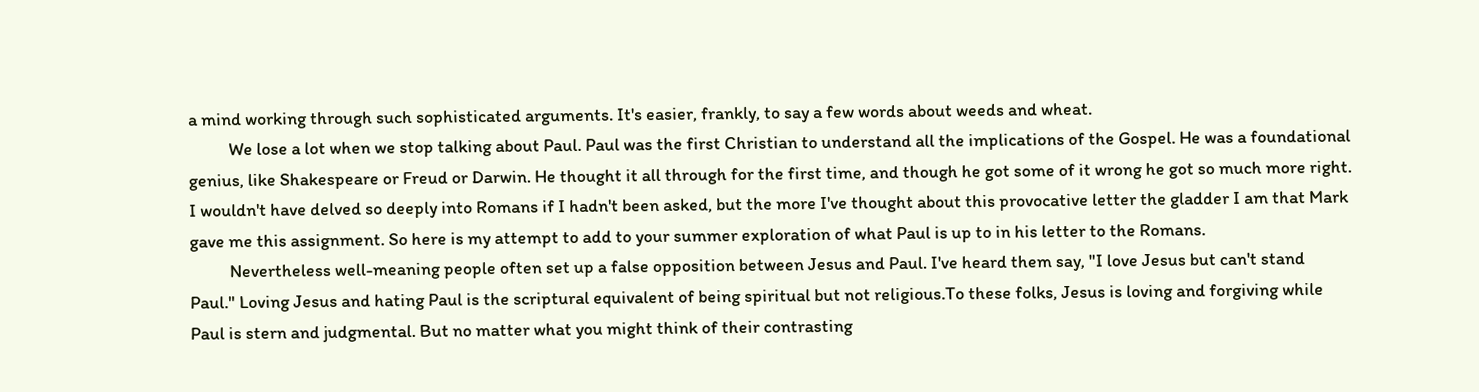a mind working through such sophisticated arguments. It's easier, frankly, to say a few words about weeds and wheat.
          We lose a lot when we stop talking about Paul. Paul was the first Christian to understand all the implications of the Gospel. He was a foundational genius, like Shakespeare or Freud or Darwin. He thought it all through for the first time, and though he got some of it wrong he got so much more right. I wouldn't have delved so deeply into Romans if I hadn't been asked, but the more I've thought about this provocative letter the gladder I am that Mark gave me this assignment. So here is my attempt to add to your summer exploration of what Paul is up to in his letter to the Romans.
          Nevertheless well-meaning people often set up a false opposition between Jesus and Paul. I've heard them say, "I love Jesus but can't stand Paul." Loving Jesus and hating Paul is the scriptural equivalent of being spiritual but not religious.To these folks, Jesus is loving and forgiving while Paul is stern and judgmental. But no matter what you might think of their contrasting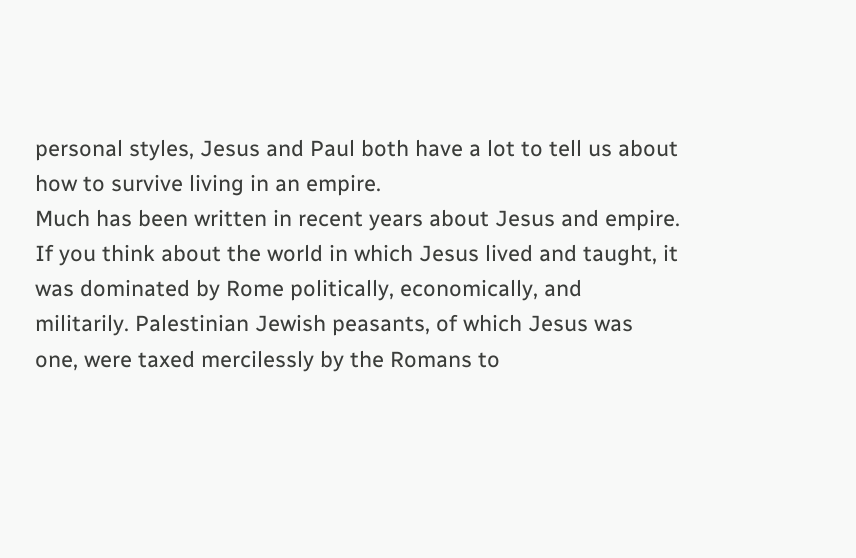personal styles, Jesus and Paul both have a lot to tell us about how to survive living in an empire.
Much has been written in recent years about Jesus and empire. If you think about the world in which Jesus lived and taught, it was dominated by Rome politically, economically, and militarily. Palestinian Jewish peasants, of which Jesus was one, were taxed mercilessly by the Romans to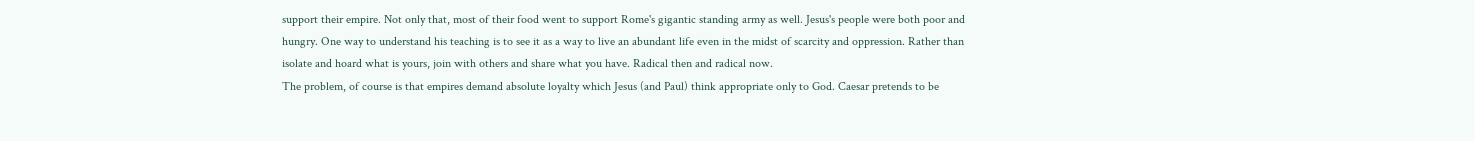support their empire. Not only that, most of their food went to support Rome's gigantic standing army as well. Jesus's people were both poor and hungry. One way to understand his teaching is to see it as a way to live an abundant life even in the midst of scarcity and oppression. Rather than isolate and hoard what is yours, join with others and share what you have. Radical then and radical now.
The problem, of course is that empires demand absolute loyalty which Jesus (and Paul) think appropriate only to God. Caesar pretends to be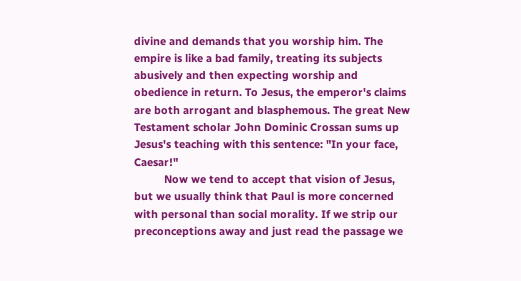divine and demands that you worship him. The empire is like a bad family, treating its subjects abusively and then expecting worship and obedience in return. To Jesus, the emperor's claims are both arrogant and blasphemous. The great New Testament scholar John Dominic Crossan sums up Jesus's teaching with this sentence: "In your face, Caesar!"
          Now we tend to accept that vision of Jesus, but we usually think that Paul is more concerned with personal than social morality. If we strip our preconceptions away and just read the passage we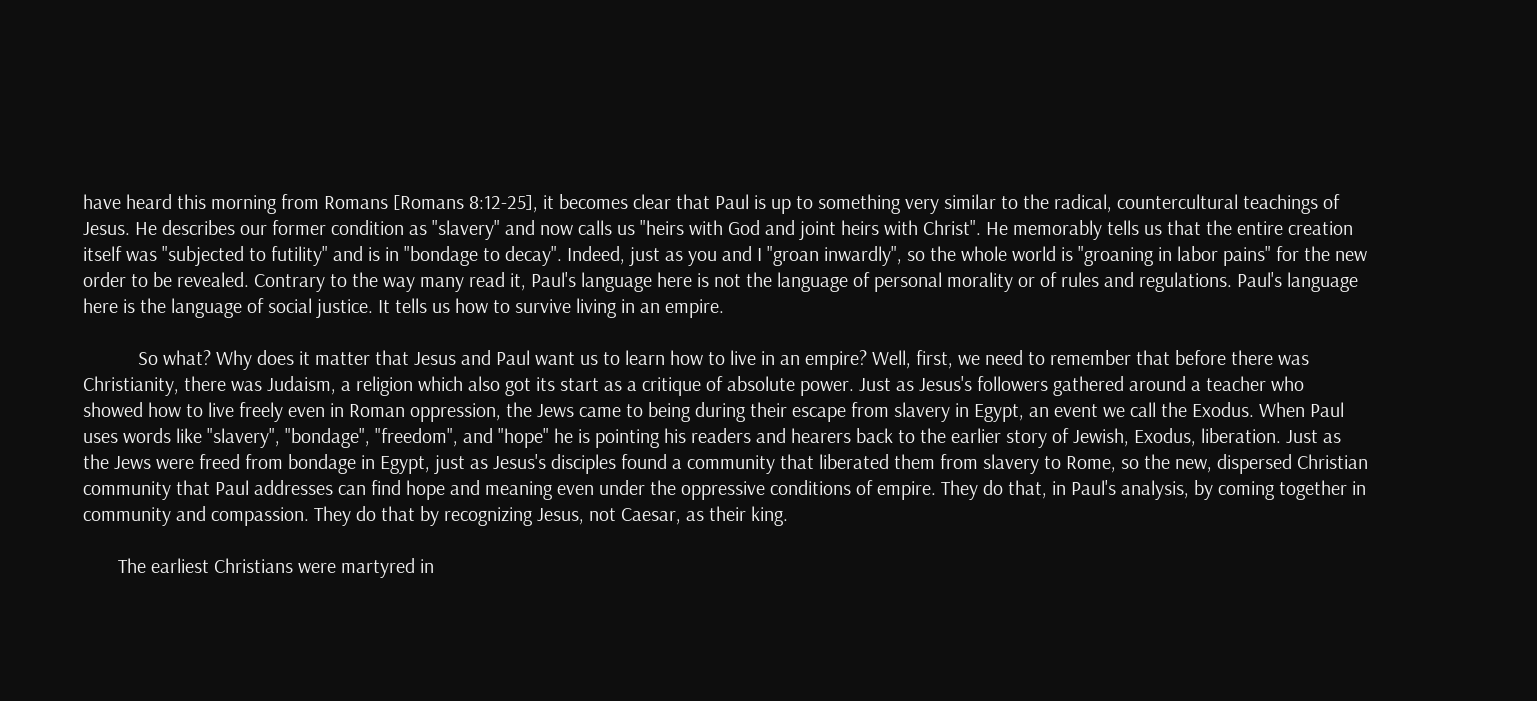have heard this morning from Romans [Romans 8:12-25], it becomes clear that Paul is up to something very similar to the radical, countercultural teachings of Jesus. He describes our former condition as "slavery" and now calls us "heirs with God and joint heirs with Christ". He memorably tells us that the entire creation itself was "subjected to futility" and is in "bondage to decay". Indeed, just as you and I "groan inwardly", so the whole world is "groaning in labor pains" for the new order to be revealed. Contrary to the way many read it, Paul's language here is not the language of personal morality or of rules and regulations. Paul's language here is the language of social justice. It tells us how to survive living in an empire.

           So what? Why does it matter that Jesus and Paul want us to learn how to live in an empire? Well, first, we need to remember that before there was Christianity, there was Judaism, a religion which also got its start as a critique of absolute power. Just as Jesus's followers gathered around a teacher who showed how to live freely even in Roman oppression, the Jews came to being during their escape from slavery in Egypt, an event we call the Exodus. When Paul uses words like "slavery", "bondage", "freedom", and "hope" he is pointing his readers and hearers back to the earlier story of Jewish, Exodus, liberation. Just as the Jews were freed from bondage in Egypt, just as Jesus's disciples found a community that liberated them from slavery to Rome, so the new, dispersed Christian community that Paul addresses can find hope and meaning even under the oppressive conditions of empire. They do that, in Paul's analysis, by coming together in community and compassion. They do that by recognizing Jesus, not Caesar, as their king.

       The earliest Christians were martyred in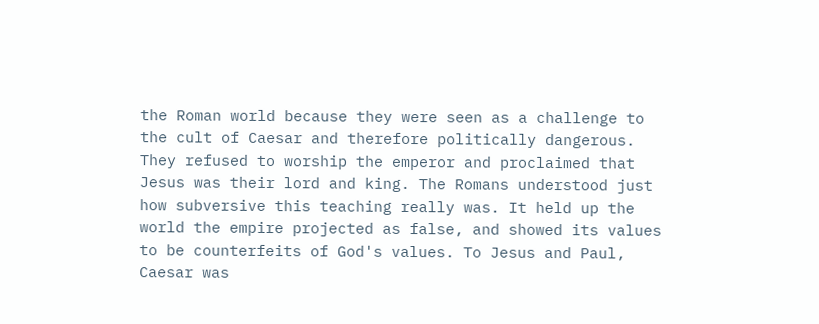the Roman world because they were seen as a challenge to the cult of Caesar and therefore politically dangerous. They refused to worship the emperor and proclaimed that Jesus was their lord and king. The Romans understood just how subversive this teaching really was. It held up the world the empire projected as false, and showed its values to be counterfeits of God's values. To Jesus and Paul, Caesar was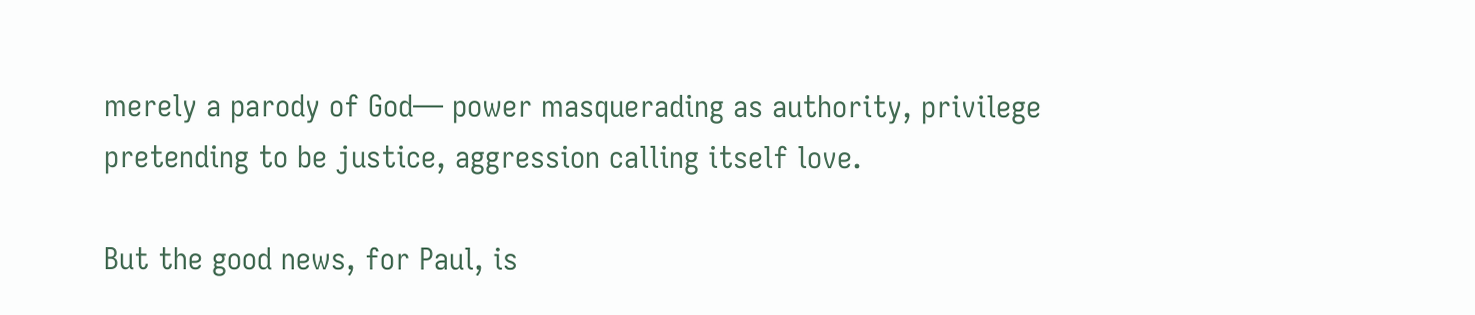merely a parody of God— power masquerading as authority, privilege pretending to be justice, aggression calling itself love.

But the good news, for Paul, is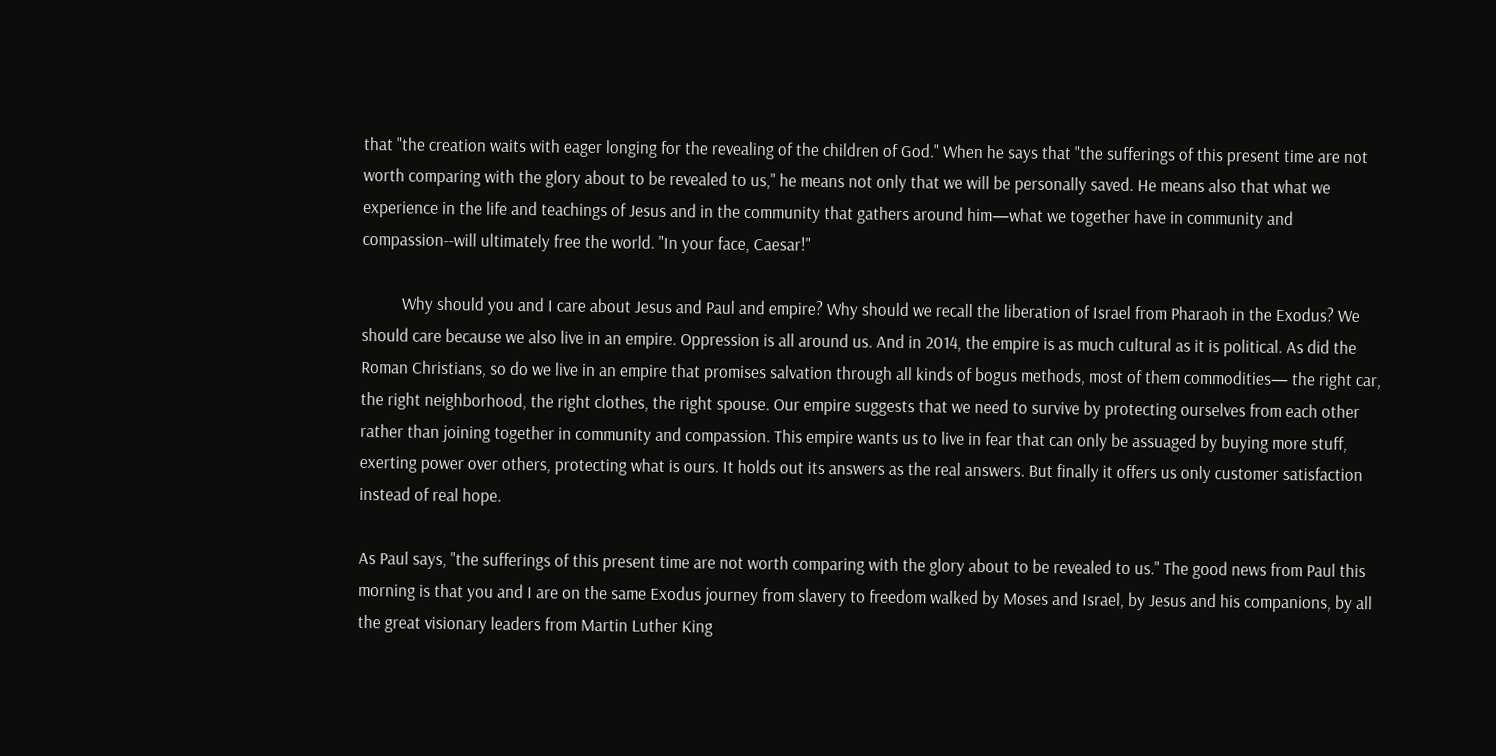that "the creation waits with eager longing for the revealing of the children of God." When he says that "the sufferings of this present time are not worth comparing with the glory about to be revealed to us," he means not only that we will be personally saved. He means also that what we experience in the life and teachings of Jesus and in the community that gathers around him—what we together have in community and compassion--will ultimately free the world. "In your face, Caesar!"

          Why should you and I care about Jesus and Paul and empire? Why should we recall the liberation of Israel from Pharaoh in the Exodus? We should care because we also live in an empire. Oppression is all around us. And in 2014, the empire is as much cultural as it is political. As did the Roman Christians, so do we live in an empire that promises salvation through all kinds of bogus methods, most of them commodities— the right car, the right neighborhood, the right clothes, the right spouse. Our empire suggests that we need to survive by protecting ourselves from each other rather than joining together in community and compassion. This empire wants us to live in fear that can only be assuaged by buying more stuff, exerting power over others, protecting what is ours. It holds out its answers as the real answers. But finally it offers us only customer satisfaction instead of real hope.

As Paul says, "the sufferings of this present time are not worth comparing with the glory about to be revealed to us." The good news from Paul this morning is that you and I are on the same Exodus journey from slavery to freedom walked by Moses and Israel, by Jesus and his companions, by all the great visionary leaders from Martin Luther King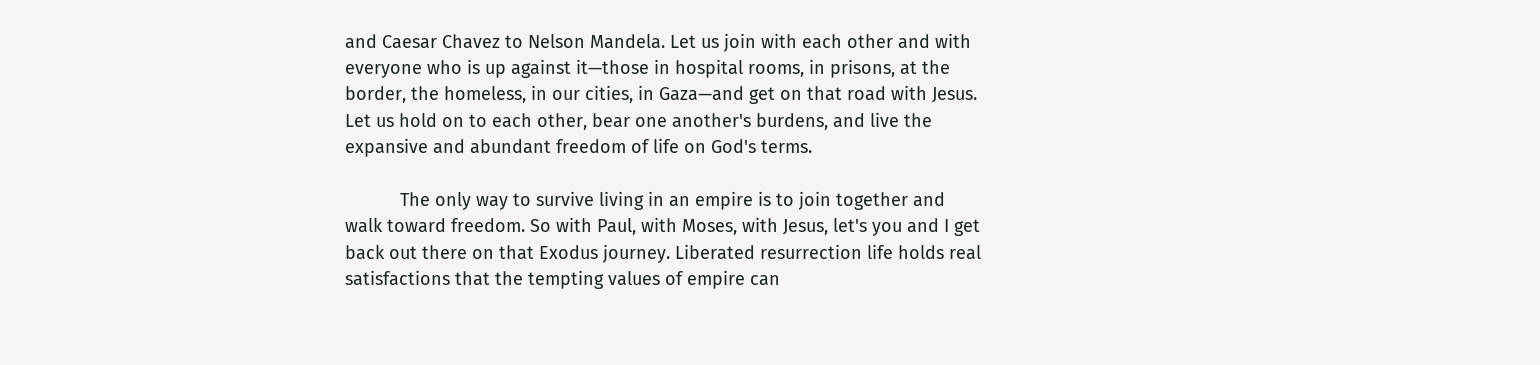and Caesar Chavez to Nelson Mandela. Let us join with each other and with everyone who is up against it—those in hospital rooms, in prisons, at the border, the homeless, in our cities, in Gaza—and get on that road with Jesus. Let us hold on to each other, bear one another's burdens, and live the expansive and abundant freedom of life on God's terms.

           The only way to survive living in an empire is to join together and walk toward freedom. So with Paul, with Moses, with Jesus, let's you and I get back out there on that Exodus journey. Liberated resurrection life holds real satisfactions that the tempting values of empire can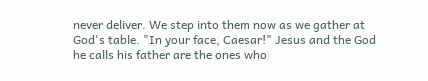never deliver. We step into them now as we gather at God's table. "In your face, Caesar!" Jesus and the God he calls his father are the ones who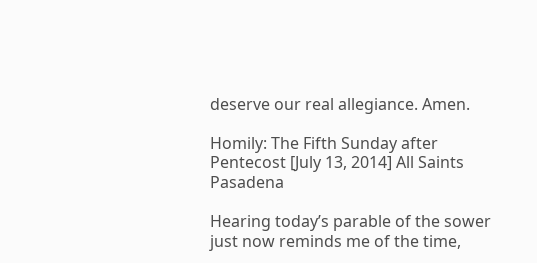deserve our real allegiance. Amen.

Homily: The Fifth Sunday after Pentecost [July 13, 2014] All Saints Pasadena

Hearing today’s parable of the sower just now reminds me of the time,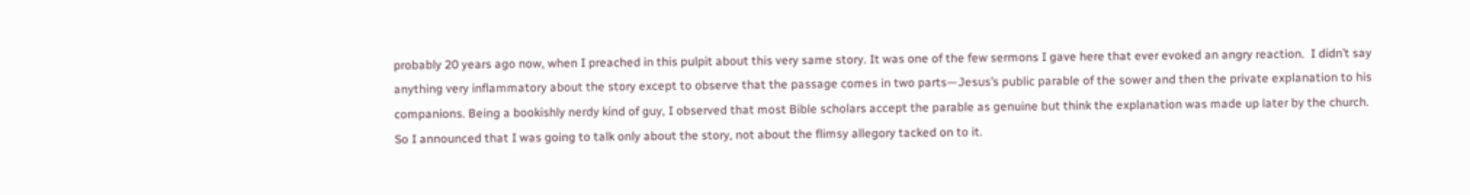probably 20 years ago now, when I preached in this pulpit about this very same story. It was one of the few sermons I gave here that ever evoked an angry reaction.  I didn’t say anything very inflammatory about the story except to observe that the passage comes in two parts—Jesus’s public parable of the sower and then the private explanation to his companions. Being a bookishly nerdy kind of guy, I observed that most Bible scholars accept the parable as genuine but think the explanation was made up later by the church.  So I announced that I was going to talk only about the story, not about the flimsy allegory tacked on to it.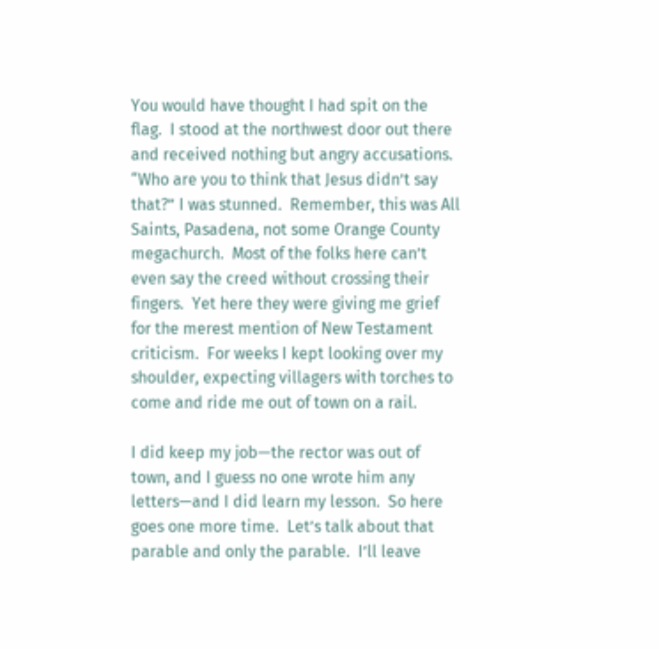You would have thought I had spit on the flag.  I stood at the northwest door out there and received nothing but angry accusations.  “Who are you to think that Jesus didn’t say that?” I was stunned.  Remember, this was All Saints, Pasadena, not some Orange County megachurch.  Most of the folks here can’t even say the creed without crossing their fingers.  Yet here they were giving me grief for the merest mention of New Testament criticism.  For weeks I kept looking over my shoulder, expecting villagers with torches to come and ride me out of town on a rail.

I did keep my job—the rector was out of town, and I guess no one wrote him any letters—and I did learn my lesson.  So here goes one more time.  Let’s talk about that parable and only the parable.  I’ll leave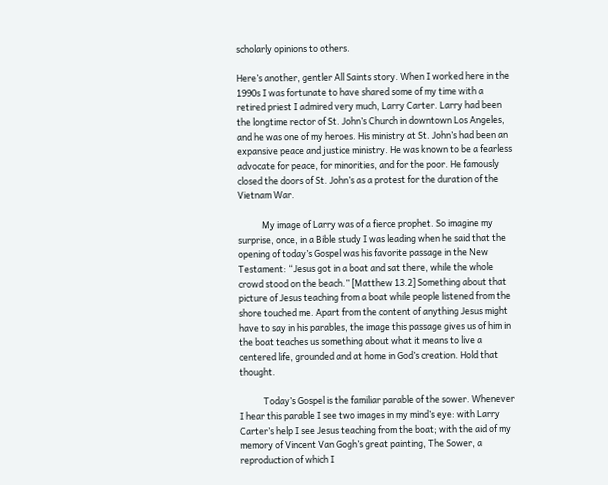scholarly opinions to others.

Here’s another, gentler All Saints story. When I worked here in the 1990s I was fortunate to have shared some of my time with a retired priest I admired very much, Larry Carter. Larry had been the longtime rector of St. John’s Church in downtown Los Angeles, and he was one of my heroes. His ministry at St. John’s had been an expansive peace and justice ministry. He was known to be a fearless advocate for peace, for minorities, and for the poor. He famously closed the doors of St. John’s as a protest for the duration of the Vietnam War.

            My image of Larry was of a fierce prophet. So imagine my surprise, once, in a Bible study I was leading when he said that the opening of today’s Gospel was his favorite passage in the New Testament: “Jesus got in a boat and sat there, while the whole crowd stood on the beach.” [Matthew 13.2] Something about that picture of Jesus teaching from a boat while people listened from the shore touched me. Apart from the content of anything Jesus might have to say in his parables, the image this passage gives us of him in the boat teaches us something about what it means to live a centered life, grounded and at home in God’s creation. Hold that thought.

            Today’s Gospel is the familiar parable of the sower. Whenever I hear this parable I see two images in my mind’s eye: with Larry Carter’s help I see Jesus teaching from the boat; with the aid of my memory of Vincent Van Gogh’s great painting, The Sower, a reproduction of which I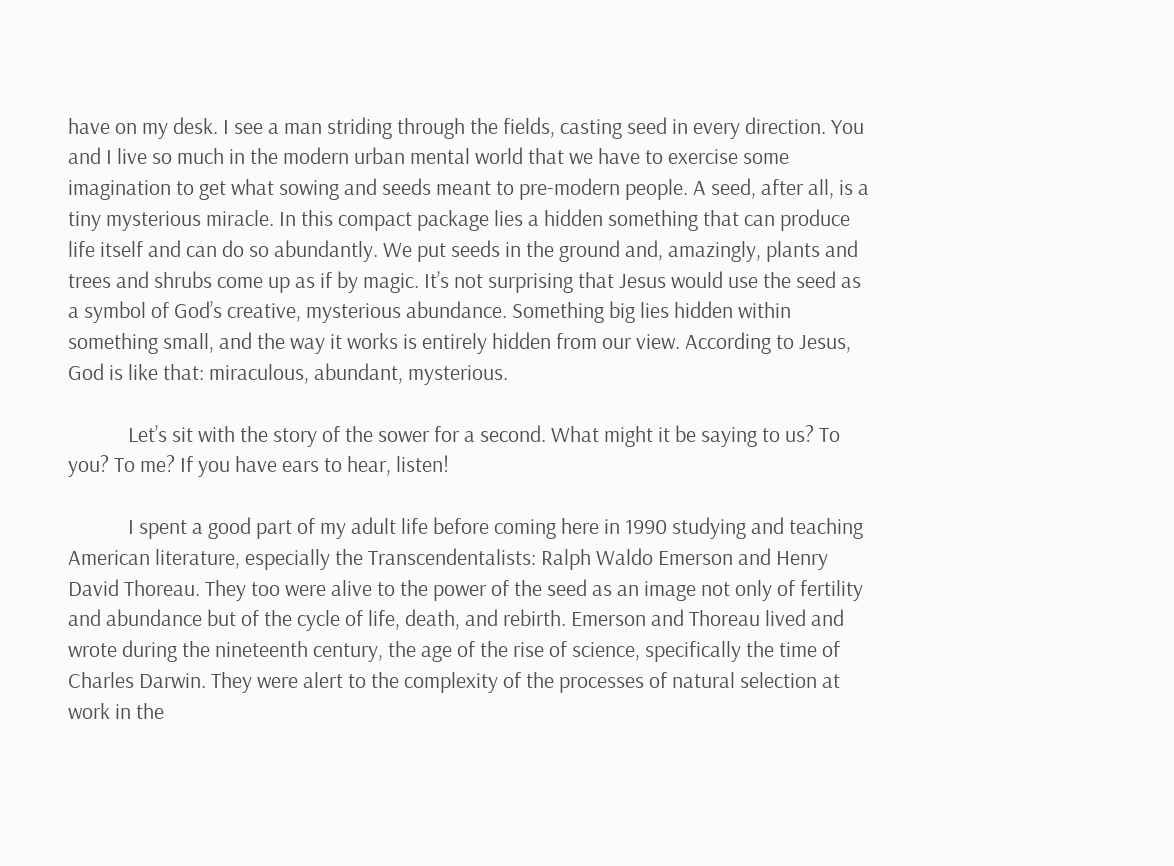have on my desk. I see a man striding through the fields, casting seed in every direction. You and I live so much in the modern urban mental world that we have to exercise some imagination to get what sowing and seeds meant to pre-modern people. A seed, after all, is a tiny mysterious miracle. In this compact package lies a hidden something that can produce life itself and can do so abundantly. We put seeds in the ground and, amazingly, plants and trees and shrubs come up as if by magic. It’s not surprising that Jesus would use the seed as a symbol of God’s creative, mysterious abundance. Something big lies hidden within something small, and the way it works is entirely hidden from our view. According to Jesus, God is like that: miraculous, abundant, mysterious.

            Let’s sit with the story of the sower for a second. What might it be saying to us? To you? To me? If you have ears to hear, listen!

            I spent a good part of my adult life before coming here in 1990 studying and teaching American literature, especially the Transcendentalists: Ralph Waldo Emerson and Henry David Thoreau. They too were alive to the power of the seed as an image not only of fertility and abundance but of the cycle of life, death, and rebirth. Emerson and Thoreau lived and wrote during the nineteenth century, the age of the rise of science, specifically the time of Charles Darwin. They were alert to the complexity of the processes of natural selection at work in the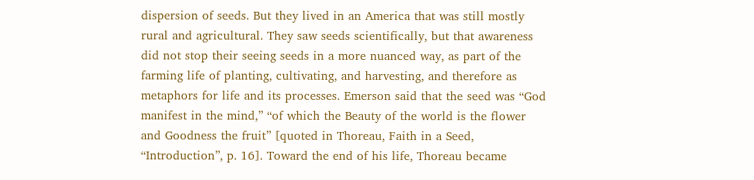dispersion of seeds. But they lived in an America that was still mostly rural and agricultural. They saw seeds scientifically, but that awareness did not stop their seeing seeds in a more nuanced way, as part of the farming life of planting, cultivating, and harvesting, and therefore as metaphors for life and its processes. Emerson said that the seed was “God manifest in the mind,” “of which the Beauty of the world is the flower and Goodness the fruit” [quoted in Thoreau, Faith in a Seed, “Introduction”, p. 16]. Toward the end of his life, Thoreau became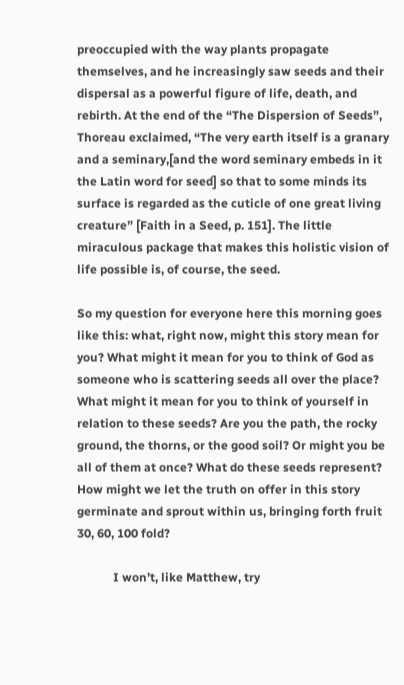preoccupied with the way plants propagate themselves, and he increasingly saw seeds and their dispersal as a powerful figure of life, death, and rebirth. At the end of the “The Dispersion of Seeds”, Thoreau exclaimed, “The very earth itself is a granary and a seminary,[and the word seminary embeds in it the Latin word for seed] so that to some minds its surface is regarded as the cuticle of one great living creature” [Faith in a Seed, p. 151]. The little miraculous package that makes this holistic vision of life possible is, of course, the seed.

So my question for everyone here this morning goes like this: what, right now, might this story mean for you? What might it mean for you to think of God as someone who is scattering seeds all over the place? What might it mean for you to think of yourself in relation to these seeds? Are you the path, the rocky ground, the thorns, or the good soil? Or might you be all of them at once? What do these seeds represent? How might we let the truth on offer in this story germinate and sprout within us, bringing forth fruit 30, 60, 100 fold?

            I won’t, like Matthew, try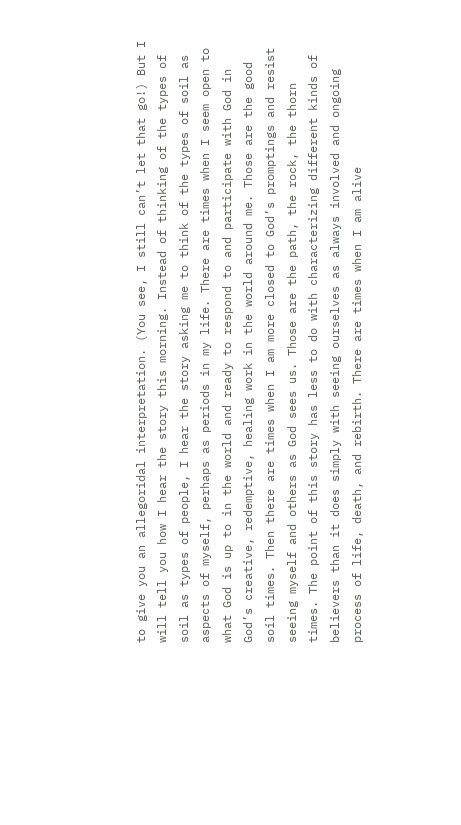to give you an allegoridal interpretation. (You see, I still can’t let that go!) But I will tell you how I hear the story this morning. Instead of thinking of the types of soil as types of people, I hear the story asking me to think of the types of soil as aspects of myself, perhaps as periods in my life. There are times when I seem open to what God is up to in the world and ready to respond to and participate with God in God’s creative, redemptive, healing work in the world around me. Those are the good soil times. Then there are times when I am more closed to God’s promptings and resist seeing myself and others as God sees us. Those are the path, the rock, the thorn times. The point of this story has less to do with characterizing different kinds of believers than it does simply with seeing ourselves as always involved and ongoing process of life, death, and rebirth. There are times when I am alive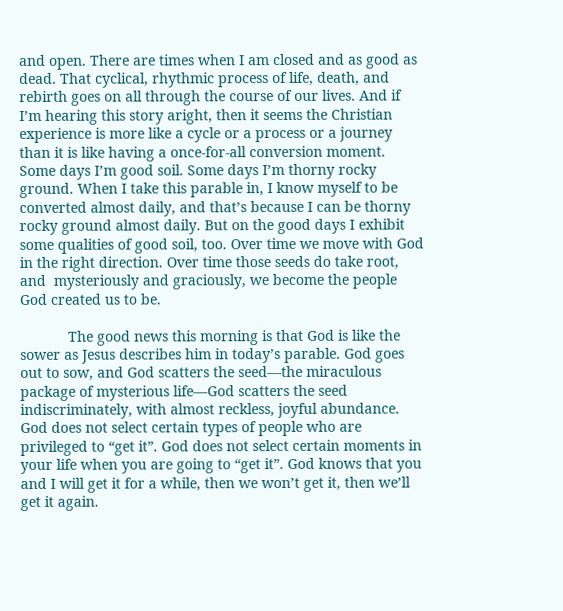and open. There are times when I am closed and as good as dead. That cyclical, rhythmic process of life, death, and rebirth goes on all through the course of our lives. And if I’m hearing this story aright, then it seems the Christian experience is more like a cycle or a process or a journey than it is like having a once-for-all conversion moment. Some days I’m good soil. Some days I’m thorny rocky ground. When I take this parable in, I know myself to be converted almost daily, and that’s because I can be thorny rocky ground almost daily. But on the good days I exhibit some qualities of good soil, too. Over time we move with God in the right direction. Over time those seeds do take root, and  mysteriously and graciously, we become the people God created us to be.

            The good news this morning is that God is like the sower as Jesus describes him in today’s parable. God goes out to sow, and God scatters the seed—the miraculous package of mysterious life—God scatters the seed indiscriminately, with almost reckless, joyful abundance. God does not select certain types of people who are privileged to “get it”. God does not select certain moments in your life when you are going to “get it”. God knows that you and I will get it for a while, then we won’t get it, then we’ll get it again.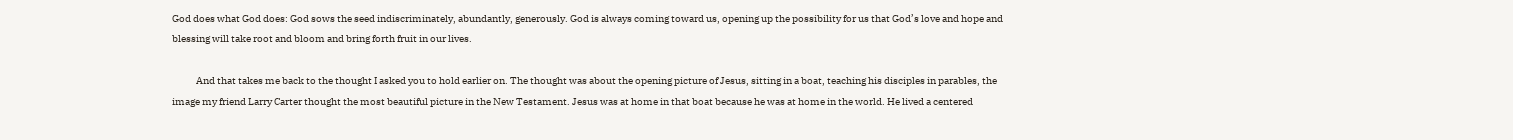God does what God does: God sows the seed indiscriminately, abundantly, generously. God is always coming toward us, opening up the possibility for us that God’s love and hope and blessing will take root and bloom and bring forth fruit in our lives.

            And that takes me back to the thought I asked you to hold earlier on. The thought was about the opening picture of Jesus, sitting in a boat, teaching his disciples in parables, the image my friend Larry Carter thought the most beautiful picture in the New Testament. Jesus was at home in that boat because he was at home in the world. He lived a centered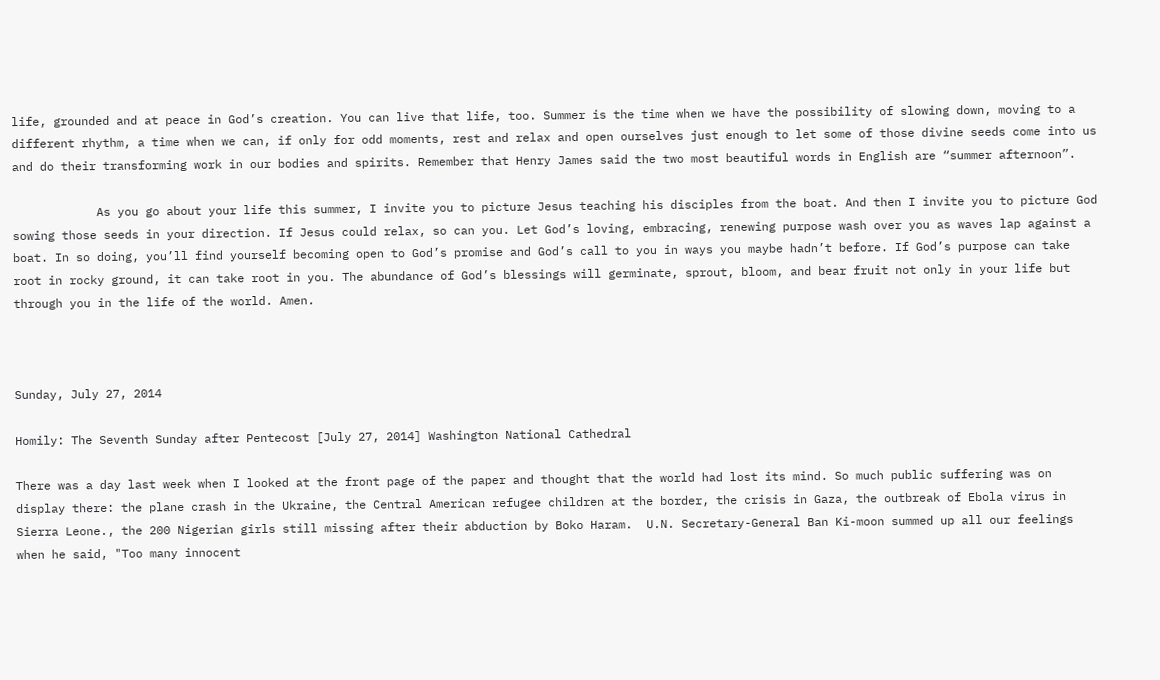life, grounded and at peace in God’s creation. You can live that life, too. Summer is the time when we have the possibility of slowing down, moving to a different rhythm, a time when we can, if only for odd moments, rest and relax and open ourselves just enough to let some of those divine seeds come into us and do their transforming work in our bodies and spirits. Remember that Henry James said the two most beautiful words in English are “summer afternoon”.

            As you go about your life this summer, I invite you to picture Jesus teaching his disciples from the boat. And then I invite you to picture God sowing those seeds in your direction. If Jesus could relax, so can you. Let God’s loving, embracing, renewing purpose wash over you as waves lap against a boat. In so doing, you’ll find yourself becoming open to God’s promise and God’s call to you in ways you maybe hadn’t before. If God’s purpose can take root in rocky ground, it can take root in you. The abundance of God’s blessings will germinate, sprout, bloom, and bear fruit not only in your life but through you in the life of the world. Amen.



Sunday, July 27, 2014

Homily: The Seventh Sunday after Pentecost [July 27, 2014] Washington National Cathedral

There was a day last week when I looked at the front page of the paper and thought that the world had lost its mind. So much public suffering was on display there: the plane crash in the Ukraine, the Central American refugee children at the border, the crisis in Gaza, the outbreak of Ebola virus in Sierra Leone., the 200 Nigerian girls still missing after their abduction by Boko Haram.  U.N. Secretary-General Ban Ki-moon summed up all our feelings when he said, "Too many innocent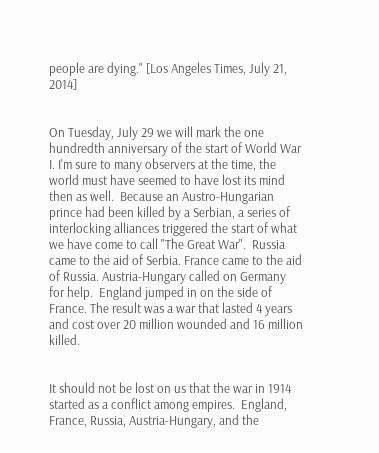people are dying." [Los Angeles Times, July 21, 2014]


On Tuesday, July 29 we will mark the one hundredth anniversary of the start of World War I. I'm sure to many observers at the time, the world must have seemed to have lost its mind then as well.  Because an Austro-Hungarian prince had been killed by a Serbian, a series of interlocking alliances triggered the start of what we have come to call "The Great War".  Russia came to the aid of Serbia. France came to the aid of Russia. Austria-Hungary called on Germany for help.  England jumped in on the side of France. The result was a war that lasted 4 years and cost over 20 million wounded and 16 million killed.


It should not be lost on us that the war in 1914 started as a conflict among empires.  England, France, Russia, Austria-Hungary, and the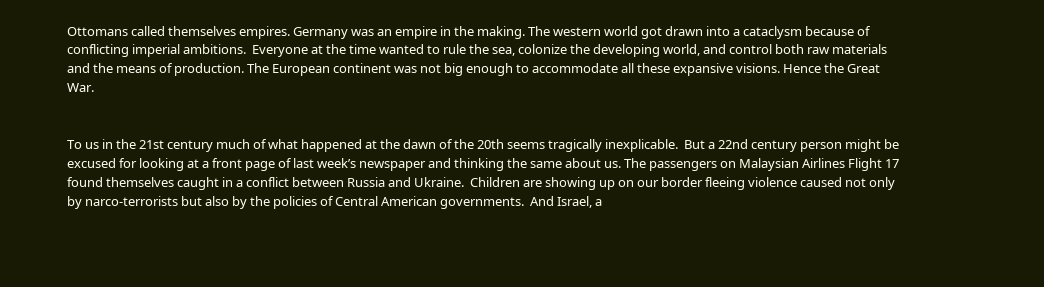Ottomans called themselves empires. Germany was an empire in the making. The western world got drawn into a cataclysm because of conflicting imperial ambitions.  Everyone at the time wanted to rule the sea, colonize the developing world, and control both raw materials and the means of production. The European continent was not big enough to accommodate all these expansive visions. Hence the Great War.


To us in the 21st century much of what happened at the dawn of the 20th seems tragically inexplicable.  But a 22nd century person might be excused for looking at a front page of last week’s newspaper and thinking the same about us. The passengers on Malaysian Airlines Flight 17 found themselves caught in a conflict between Russia and Ukraine.  Children are showing up on our border fleeing violence caused not only by narco-terrorists but also by the policies of Central American governments.  And Israel, a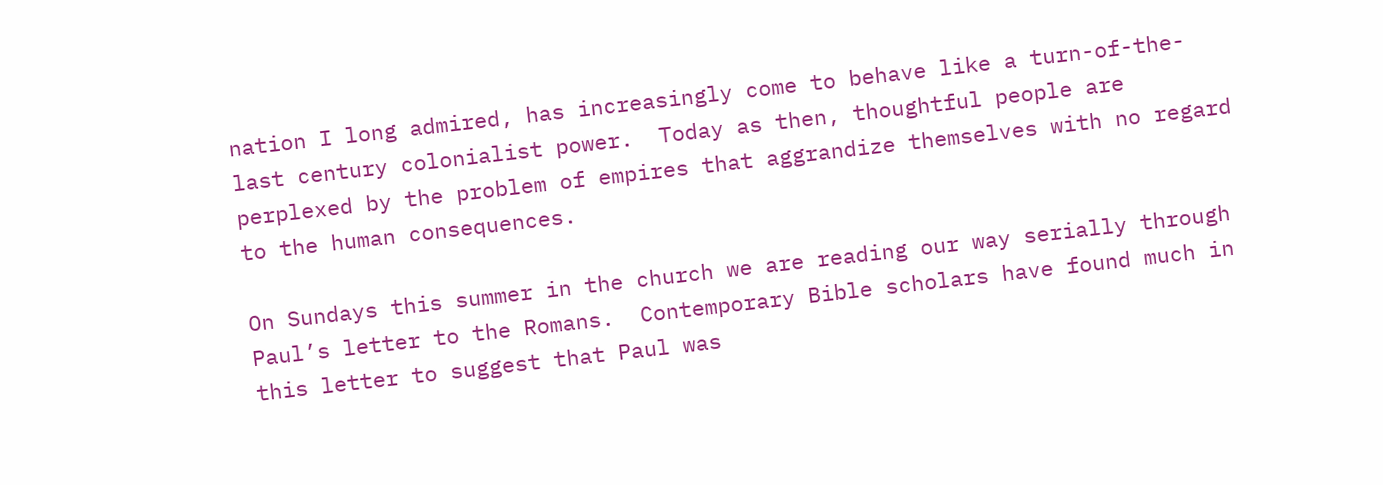nation I long admired, has increasingly come to behave like a turn-of-the-last century colonialist power.  Today as then, thoughtful people are perplexed by the problem of empires that aggrandize themselves with no regard to the human consequences.

On Sundays this summer in the church we are reading our way serially through Paul’s letter to the Romans.  Contemporary Bible scholars have found much in this letter to suggest that Paul was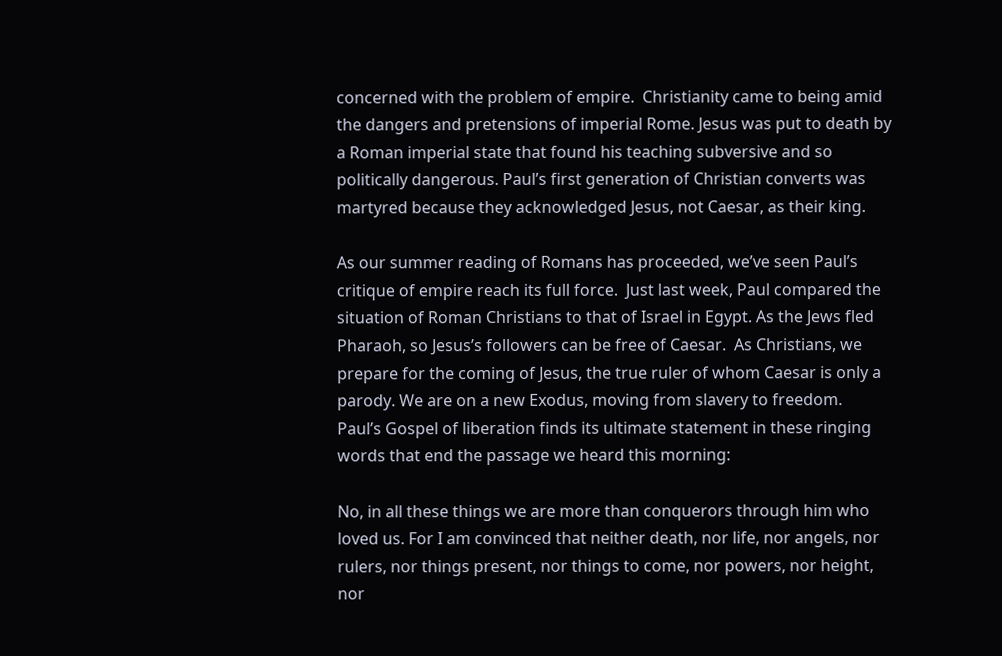concerned with the problem of empire.  Christianity came to being amid the dangers and pretensions of imperial Rome. Jesus was put to death by a Roman imperial state that found his teaching subversive and so politically dangerous. Paul’s first generation of Christian converts was martyred because they acknowledged Jesus, not Caesar, as their king.

As our summer reading of Romans has proceeded, we’ve seen Paul’s critique of empire reach its full force.  Just last week, Paul compared the situation of Roman Christians to that of Israel in Egypt. As the Jews fled Pharaoh, so Jesus’s followers can be free of Caesar.  As Christians, we prepare for the coming of Jesus, the true ruler of whom Caesar is only a parody. We are on a new Exodus, moving from slavery to freedom.  Paul’s Gospel of liberation finds its ultimate statement in these ringing words that end the passage we heard this morning:

No, in all these things we are more than conquerors through him who loved us. For I am convinced that neither death, nor life, nor angels, nor rulers, nor things present, nor things to come, nor powers, nor height, nor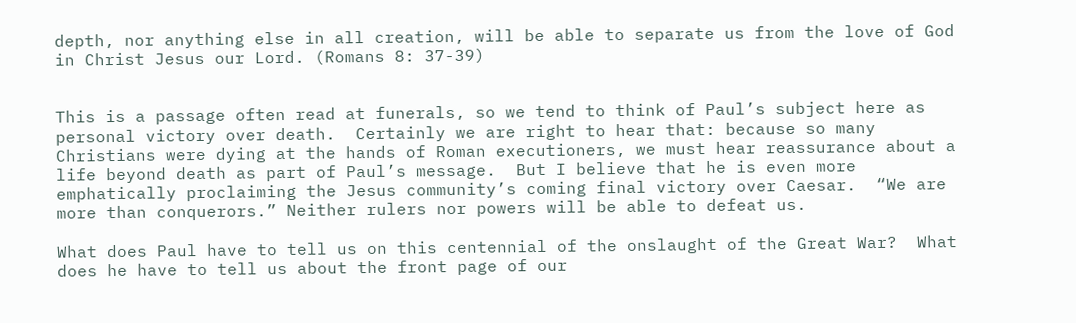depth, nor anything else in all creation, will be able to separate us from the love of God in Christ Jesus our Lord. (Romans 8: 37-39)


This is a passage often read at funerals, so we tend to think of Paul’s subject here as personal victory over death.  Certainly we are right to hear that: because so many Christians were dying at the hands of Roman executioners, we must hear reassurance about a life beyond death as part of Paul’s message.  But I believe that he is even more emphatically proclaiming the Jesus community’s coming final victory over Caesar.  “We are more than conquerors.” Neither rulers nor powers will be able to defeat us.

What does Paul have to tell us on this centennial of the onslaught of the Great War?  What does he have to tell us about the front page of our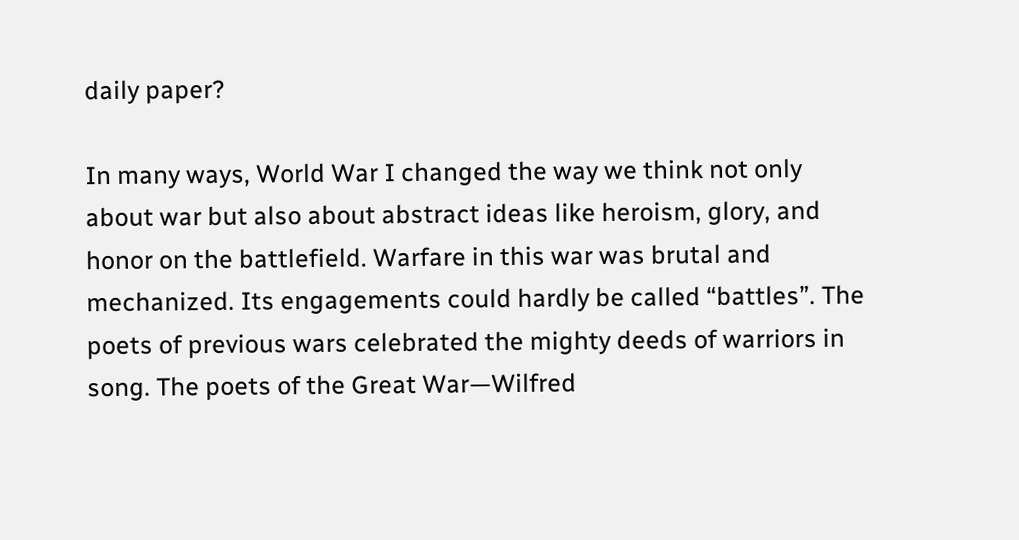daily paper?

In many ways, World War I changed the way we think not only about war but also about abstract ideas like heroism, glory, and honor on the battlefield. Warfare in this war was brutal and mechanized. Its engagements could hardly be called “battles”. The poets of previous wars celebrated the mighty deeds of warriors in song. The poets of the Great War—Wilfred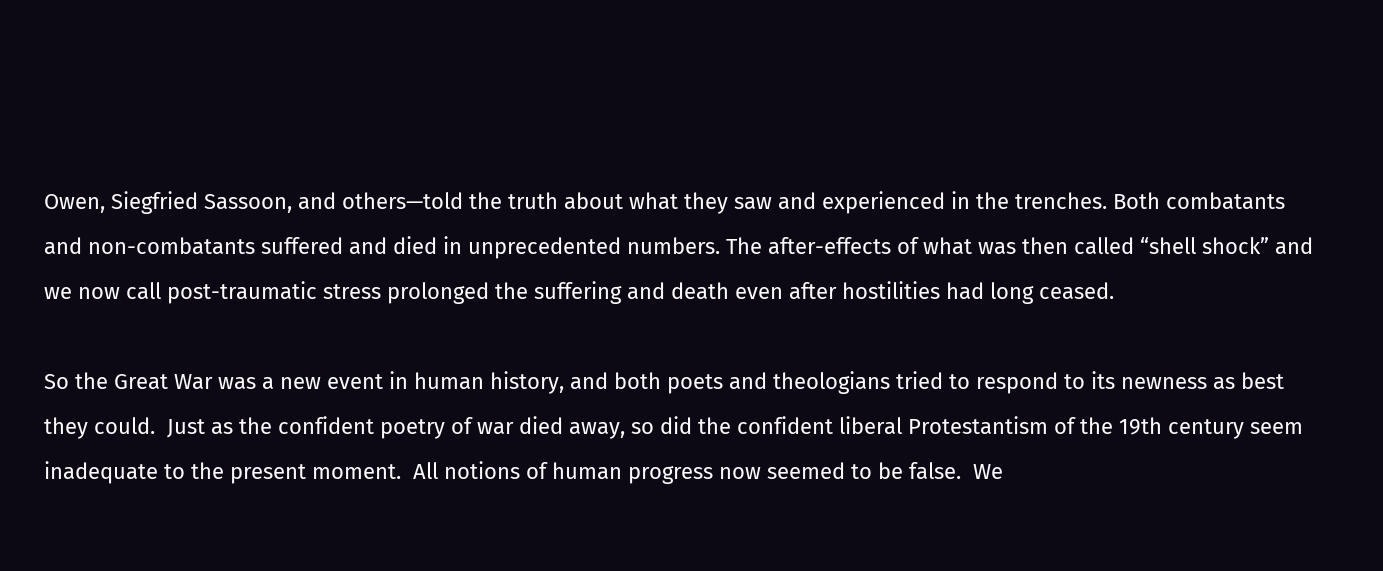Owen, Siegfried Sassoon, and others—told the truth about what they saw and experienced in the trenches. Both combatants and non-combatants suffered and died in unprecedented numbers. The after-effects of what was then called “shell shock” and we now call post-traumatic stress prolonged the suffering and death even after hostilities had long ceased.

So the Great War was a new event in human history, and both poets and theologians tried to respond to its newness as best they could.  Just as the confident poetry of war died away, so did the confident liberal Protestantism of the 19th century seem inadequate to the present moment.  All notions of human progress now seemed to be false.  We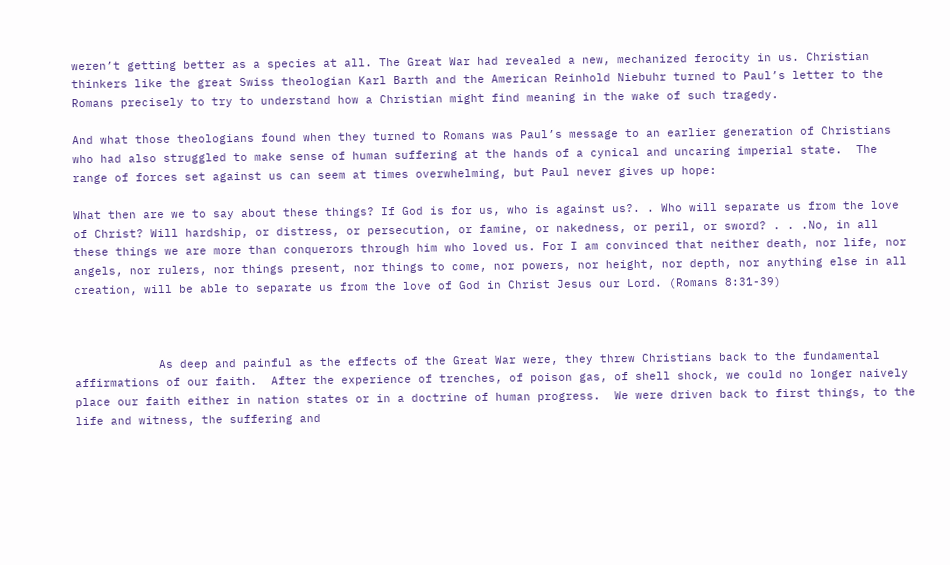weren’t getting better as a species at all. The Great War had revealed a new, mechanized ferocity in us. Christian thinkers like the great Swiss theologian Karl Barth and the American Reinhold Niebuhr turned to Paul’s letter to the Romans precisely to try to understand how a Christian might find meaning in the wake of such tragedy.

And what those theologians found when they turned to Romans was Paul’s message to an earlier generation of Christians who had also struggled to make sense of human suffering at the hands of a cynical and uncaring imperial state.  The range of forces set against us can seem at times overwhelming, but Paul never gives up hope:

What then are we to say about these things? If God is for us, who is against us?. . Who will separate us from the love of Christ? Will hardship, or distress, or persecution, or famine, or nakedness, or peril, or sword? . . .No, in all these things we are more than conquerors through him who loved us. For I am convinced that neither death, nor life, nor angels, nor rulers, nor things present, nor things to come, nor powers, nor height, nor depth, nor anything else in all creation, will be able to separate us from the love of God in Christ Jesus our Lord. (Romans 8:31-39)



            As deep and painful as the effects of the Great War were, they threw Christians back to the fundamental affirmations of our faith.  After the experience of trenches, of poison gas, of shell shock, we could no longer naively place our faith either in nation states or in a doctrine of human progress.  We were driven back to first things, to the life and witness, the suffering and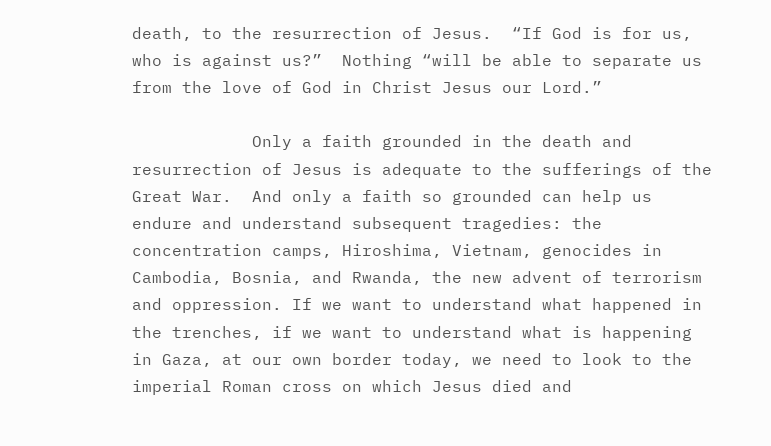death, to the resurrection of Jesus.  “If God is for us, who is against us?”  Nothing “will be able to separate us from the love of God in Christ Jesus our Lord.”

            Only a faith grounded in the death and resurrection of Jesus is adequate to the sufferings of the Great War.  And only a faith so grounded can help us endure and understand subsequent tragedies: the concentration camps, Hiroshima, Vietnam, genocides in Cambodia, Bosnia, and Rwanda, the new advent of terrorism and oppression. If we want to understand what happened in the trenches, if we want to understand what is happening in Gaza, at our own border today, we need to look to the imperial Roman cross on which Jesus died and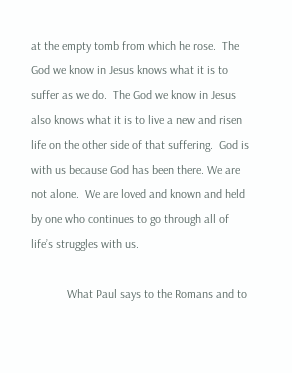at the empty tomb from which he rose.  The God we know in Jesus knows what it is to suffer as we do.  The God we know in Jesus also knows what it is to live a new and risen life on the other side of that suffering.  God is with us because God has been there. We are not alone.  We are loved and known and held by one who continues to go through all of life’s struggles with us.

            What Paul says to the Romans and to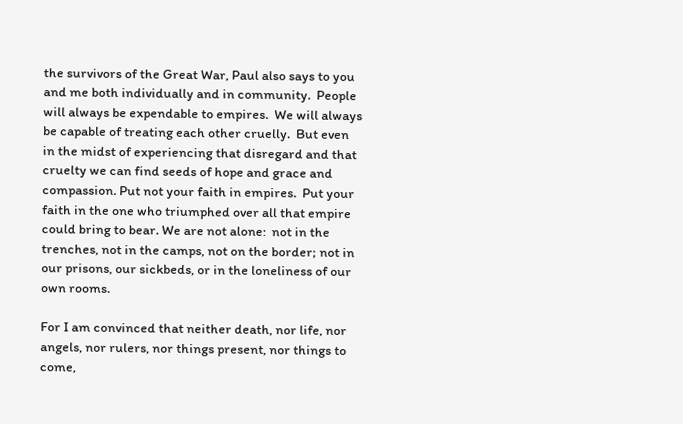the survivors of the Great War, Paul also says to you and me both individually and in community.  People will always be expendable to empires.  We will always be capable of treating each other cruelly.  But even in the midst of experiencing that disregard and that cruelty we can find seeds of hope and grace and compassion. Put not your faith in empires.  Put your faith in the one who triumphed over all that empire could bring to bear. We are not alone:  not in the trenches, not in the camps, not on the border; not in our prisons, our sickbeds, or in the loneliness of our own rooms.

For I am convinced that neither death, nor life, nor angels, nor rulers, nor things present, nor things to come,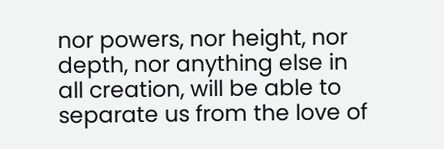nor powers, nor height, nor depth, nor anything else in all creation, will be able to separate us from the love of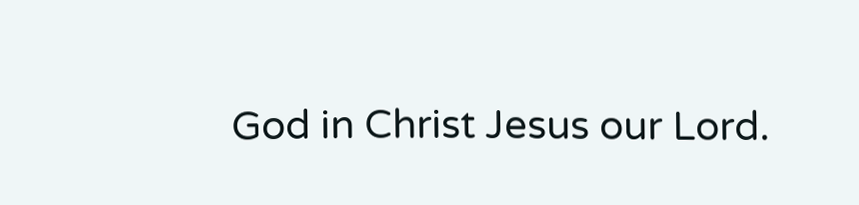God in Christ Jesus our Lord.